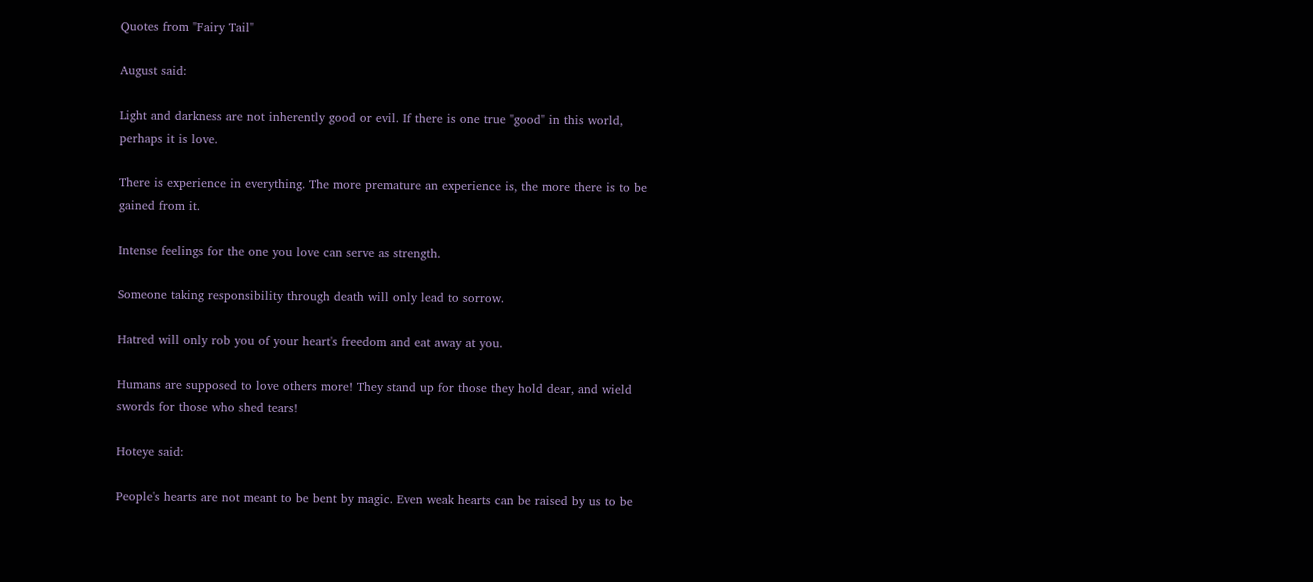Quotes from "Fairy Tail"

August said:

Light and darkness are not inherently good or evil. If there is one true "good" in this world, perhaps it is love.

There is experience in everything. The more premature an experience is, the more there is to be gained from it.

Intense feelings for the one you love can serve as strength.

Someone taking responsibility through death will only lead to sorrow.

Hatred will only rob you of your heart's freedom and eat away at you.

Humans are supposed to love others more! They stand up for those they hold dear, and wield swords for those who shed tears!

Hoteye said:

People's hearts are not meant to be bent by magic. Even weak hearts can be raised by us to be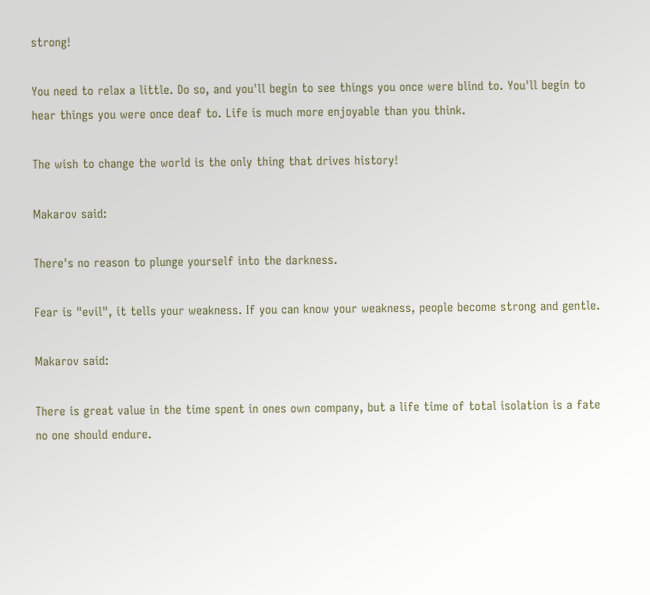strong!

You need to relax a little. Do so, and you'll begin to see things you once were blind to. You'll begin to hear things you were once deaf to. Life is much more enjoyable than you think.

The wish to change the world is the only thing that drives history!

Makarov said:

There's no reason to plunge yourself into the darkness.

Fear is "evil", it tells your weakness. If you can know your weakness, people become strong and gentle.

Makarov said:

There is great value in the time spent in ones own company, but a life time of total isolation is a fate no one should endure.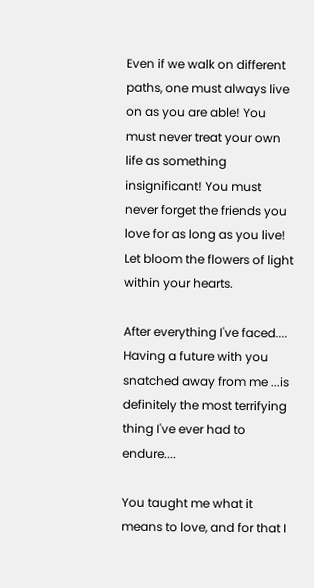Even if we walk on different paths, one must always live on as you are able! You must never treat your own life as something insignificant! You must never forget the friends you love for as long as you live! Let bloom the flowers of light within your hearts.

After everything I've faced.... Having a future with you snatched away from me ...is definitely the most terrifying thing I've ever had to endure....

You taught me what it means to love, and for that I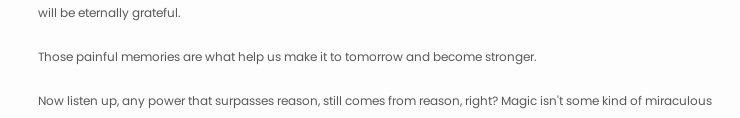will be eternally grateful.

Those painful memories are what help us make it to tomorrow and become stronger.

Now listen up, any power that surpasses reason, still comes from reason, right? Magic isn't some kind of miraculous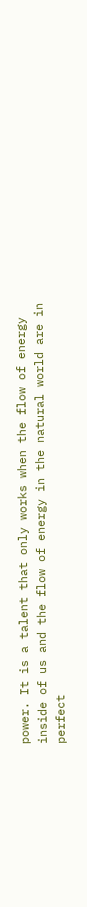power. It is a talent that only works when the flow of energy inside of us and the flow of energy in the natural world are in perfect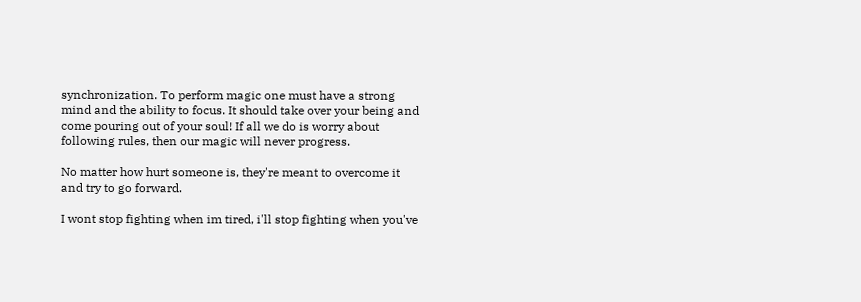synchronization. To perform magic one must have a strong mind and the ability to focus. It should take over your being and come pouring out of your soul! If all we do is worry about following rules, then our magic will never progress.

No matter how hurt someone is, they're meant to overcome it and try to go forward.

I wont stop fighting when im tired, i'll stop fighting when you've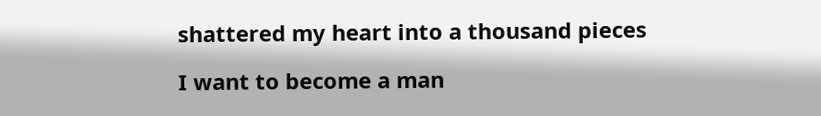shattered my heart into a thousand pieces

I want to become a man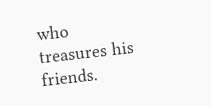who treasures his friends.